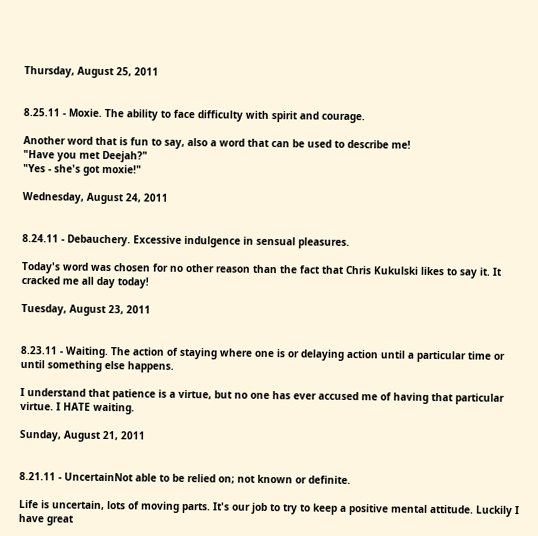Thursday, August 25, 2011


8.25.11 - Moxie. The ability to face difficulty with spirit and courage.

Another word that is fun to say, also a word that can be used to describe me!
"Have you met Deejah?"
"Yes - she's got moxie!"

Wednesday, August 24, 2011


8.24.11 - Debauchery. Excessive indulgence in sensual pleasures.

Today's word was chosen for no other reason than the fact that Chris Kukulski likes to say it. It cracked me all day today!

Tuesday, August 23, 2011


8.23.11 - Waiting. The action of staying where one is or delaying action until a particular time or until something else happens.

I understand that patience is a virtue, but no one has ever accused me of having that particular virtue. I HATE waiting.

Sunday, August 21, 2011


8.21.11 - UncertainNot able to be relied on; not known or definite.

Life is uncertain, lots of moving parts. It's our job to try to keep a positive mental attitude. Luckily I have great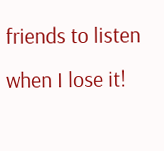friends to listen when I lose it!